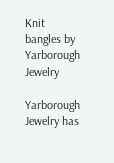Knit bangles by Yarborough Jewelry

Yarborough Jewelry has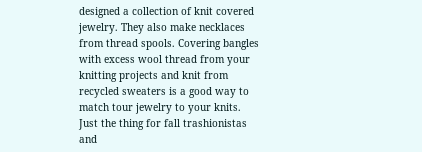designed a collection of knit covered jewelry. They also make necklaces from thread spools. Covering bangles with excess wool thread from your knitting projects and knit from recycled sweaters is a good way to match tour jewelry to your knits. Just the thing for fall trashionistas and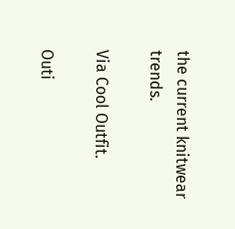the current knitwear trends.

Via Cool Outfit.

Outi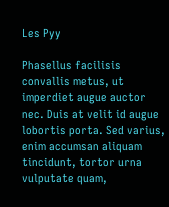Les Pyy

Phasellus facilisis convallis metus, ut imperdiet augue auctor nec. Duis at velit id augue lobortis porta. Sed varius, enim accumsan aliquam tincidunt, tortor urna vulputate quam,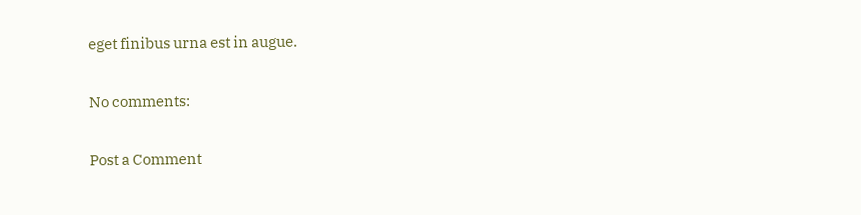eget finibus urna est in augue.

No comments:

Post a Comment